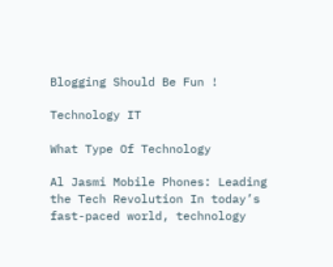Blogging Should Be Fun !

Technology IT

What Type Of Technology

Al Jasmi Mobile Phones: Leading the Tech Revolution In today’s fast-paced world, technology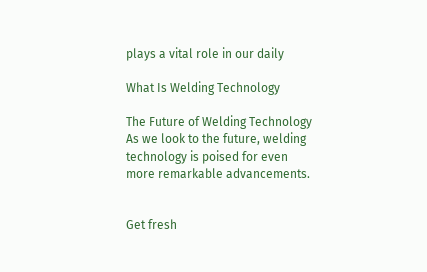plays a vital role in our daily

What Is Welding Technology

The Future of Welding Technology As we look to the future, welding technology is poised for even more remarkable advancements.


Get fresh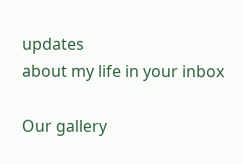updates
about my life in your inbox

Our gallery